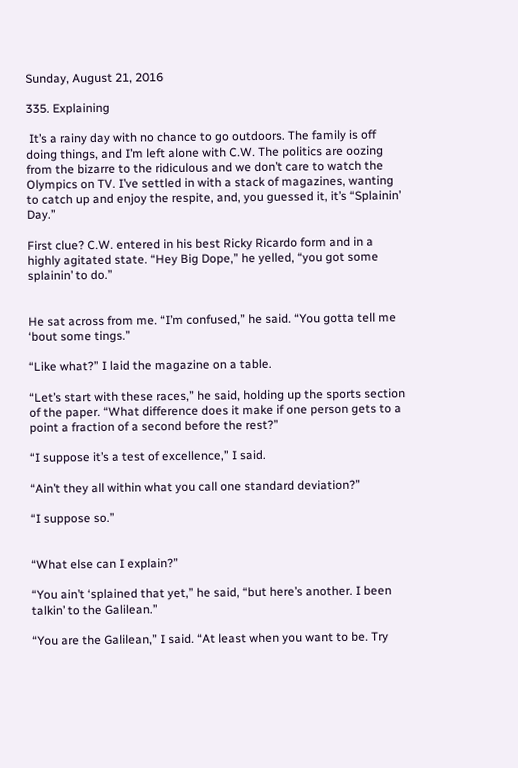Sunday, August 21, 2016

335. Explaining

 It’s a rainy day with no chance to go outdoors. The family is off doing things, and I’m left alone with C.W. The politics are oozing from the bizarre to the ridiculous and we don’t care to watch the Olympics on TV. I’ve settled in with a stack of magazines, wanting to catch up and enjoy the respite, and, you guessed it, it’s “Splainin’ Day.”

First clue? C.W. entered in his best Ricky Ricardo form and in a highly agitated state. “Hey Big Dope,” he yelled, “you got some splainin’ to do.”


He sat across from me. “I’m confused,” he said. “You gotta tell me ‘bout some tings.”

“Like what?” I laid the magazine on a table.

“Let’s start with these races,” he said, holding up the sports section of the paper. “What difference does it make if one person gets to a point a fraction of a second before the rest?”

“I suppose it’s a test of excellence,” I said.

“Ain’t they all within what you call one standard deviation?”

“I suppose so.”


“What else can I explain?”

“You ain’t ‘splained that yet,” he said, “but here’s another. I been talkin’ to the Galilean.”

“You are the Galilean,” I said. “At least when you want to be. Try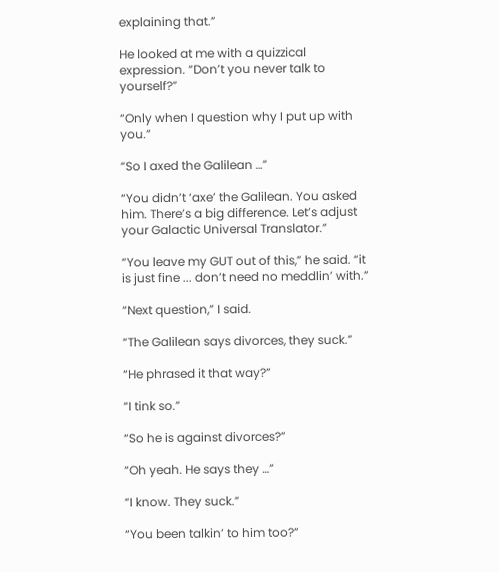explaining that.”

He looked at me with a quizzical expression. “Don’t you never talk to yourself?”

“Only when I question why I put up with you.”

“So I axed the Galilean …”

“You didn’t ‘axe’ the Galilean. You asked him. There’s a big difference. Let’s adjust your Galactic Universal Translator.”

“You leave my GUT out of this,” he said. “it is just fine ... don’t need no meddlin’ with.”

“Next question,” I said.

“The Galilean says divorces, they suck.”

“He phrased it that way?”

“I tink so.”

“So he is against divorces?”

“Oh yeah. He says they …”

“I know. They suck.”

“You been talkin’ to him too?”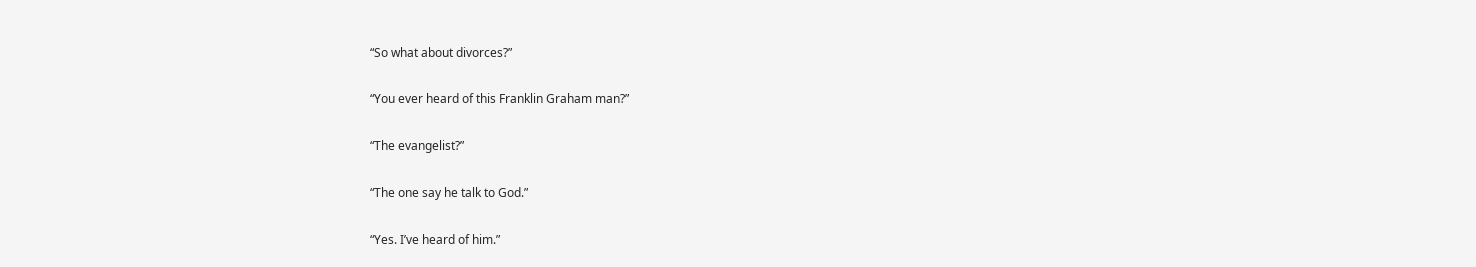“So what about divorces?”

“You ever heard of this Franklin Graham man?”

“The evangelist?”

“The one say he talk to God.”

“Yes. I’ve heard of him.”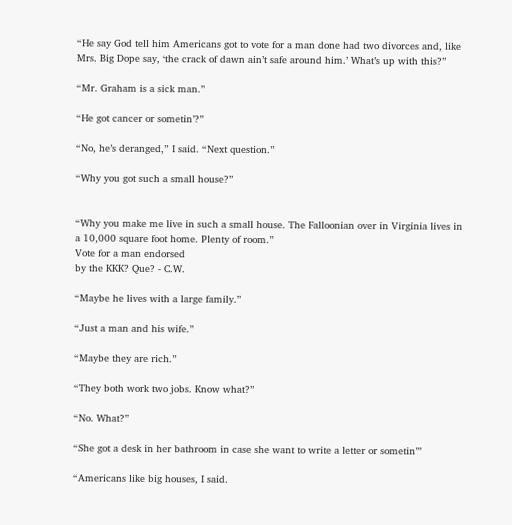“He say God tell him Americans got to vote for a man done had two divorces and, like Mrs. Big Dope say, ‘the crack of dawn ain’t safe around him.’ What’s up with this?”

“Mr. Graham is a sick man.”

“He got cancer or sometin’?”

“No, he’s deranged,” I said. “Next question.”

“Why you got such a small house?”


“Why you make me live in such a small house. The Falloonian over in Virginia lives in a 10,000 square foot home. Plenty of room.”
Vote for a man endorsed
by the KKK? Que? - C.W.

“Maybe he lives with a large family.”

“Just a man and his wife.”

“Maybe they are rich.”

“They both work two jobs. Know what?”

“No. What?”

“She got a desk in her bathroom in case she want to write a letter or sometin’”

“Americans like big houses, I said.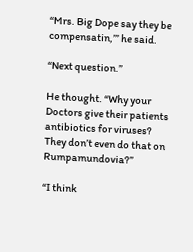“Mrs. Big Dope say they be compensatin,’” he said.

“Next question.”

He thought. “Why your Doctors give their patients antibiotics for viruses? They don’t even do that on Rumpamundovia?”

“I think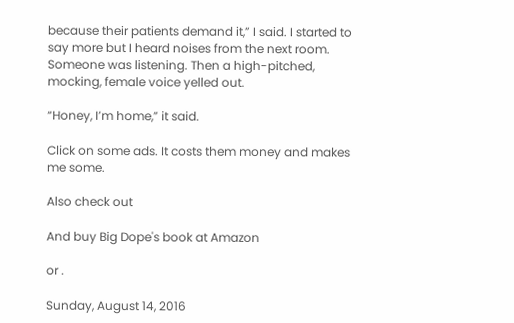because their patients demand it,” I said. I started to say more but I heard noises from the next room. Someone was listening. Then a high-pitched, mocking, female voice yelled out.

“Honey, I’m home,” it said.

Click on some ads. It costs them money and makes me some.

Also check out

And buy Big Dope's book at Amazon

or .

Sunday, August 14, 2016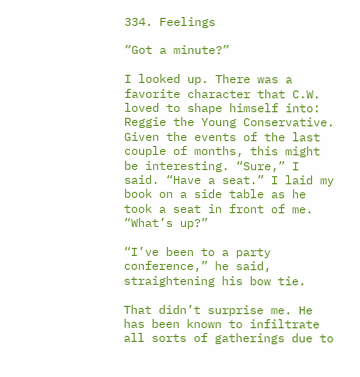334. Feelings

“Got a minute?”

I looked up. There was a favorite character that C.W. loved to shape himself into: Reggie the Young Conservative. Given the events of the last couple of months, this might be interesting. “Sure,” I said. “Have a seat.” I laid my book on a side table as he took a seat in front of me. “What’s up?”

“I’ve been to a party conference,” he said, straightening his bow tie.

That didn’t surprise me. He has been known to infiltrate all sorts of gatherings due to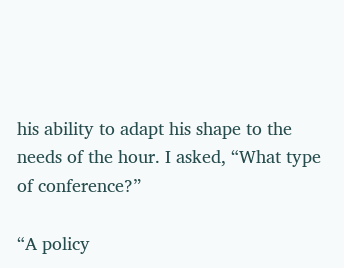his ability to adapt his shape to the needs of the hour. I asked, “What type of conference?”

“A policy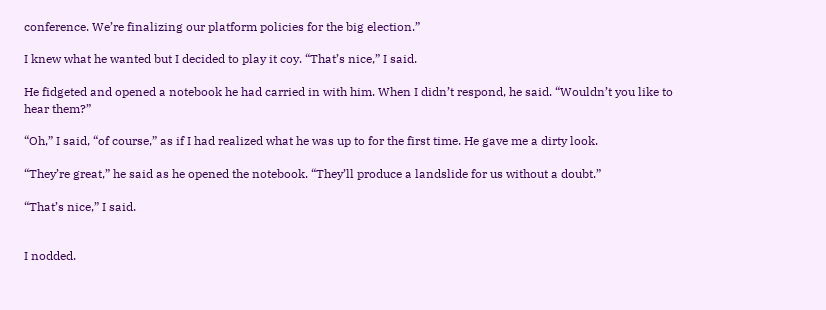conference. We’re finalizing our platform policies for the big election.”

I knew what he wanted but I decided to play it coy. “That’s nice,” I said.

He fidgeted and opened a notebook he had carried in with him. When I didn’t respond, he said. “Wouldn’t you like to hear them?”

“Oh,” I said, “of course,” as if I had realized what he was up to for the first time. He gave me a dirty look.

“They’re great,” he said as he opened the notebook. “They’ll produce a landslide for us without a doubt.”

“That’s nice,” I said.


I nodded.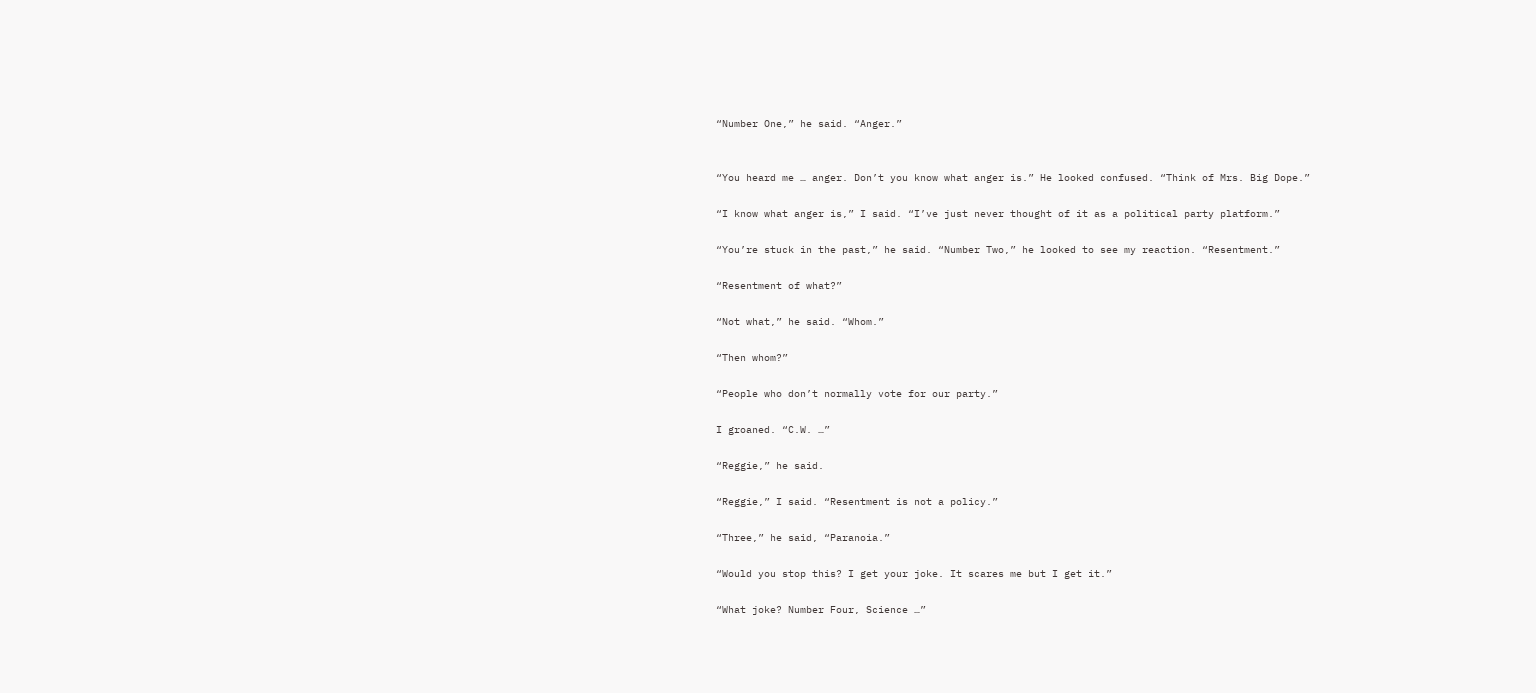“Number One,” he said. “Anger.”


“You heard me … anger. Don’t you know what anger is.” He looked confused. “Think of Mrs. Big Dope.”

“I know what anger is,” I said. “I’ve just never thought of it as a political party platform.”

“You’re stuck in the past,” he said. “Number Two,” he looked to see my reaction. “Resentment.”

“Resentment of what?”

“Not what,” he said. “Whom.”

“Then whom?”

“People who don’t normally vote for our party.”

I groaned. “C.W. …”

“Reggie,” he said.

“Reggie,” I said. “Resentment is not a policy.”

“Three,” he said, “Paranoia.”

“Would you stop this? I get your joke. It scares me but I get it.”

“What joke? Number Four, Science …”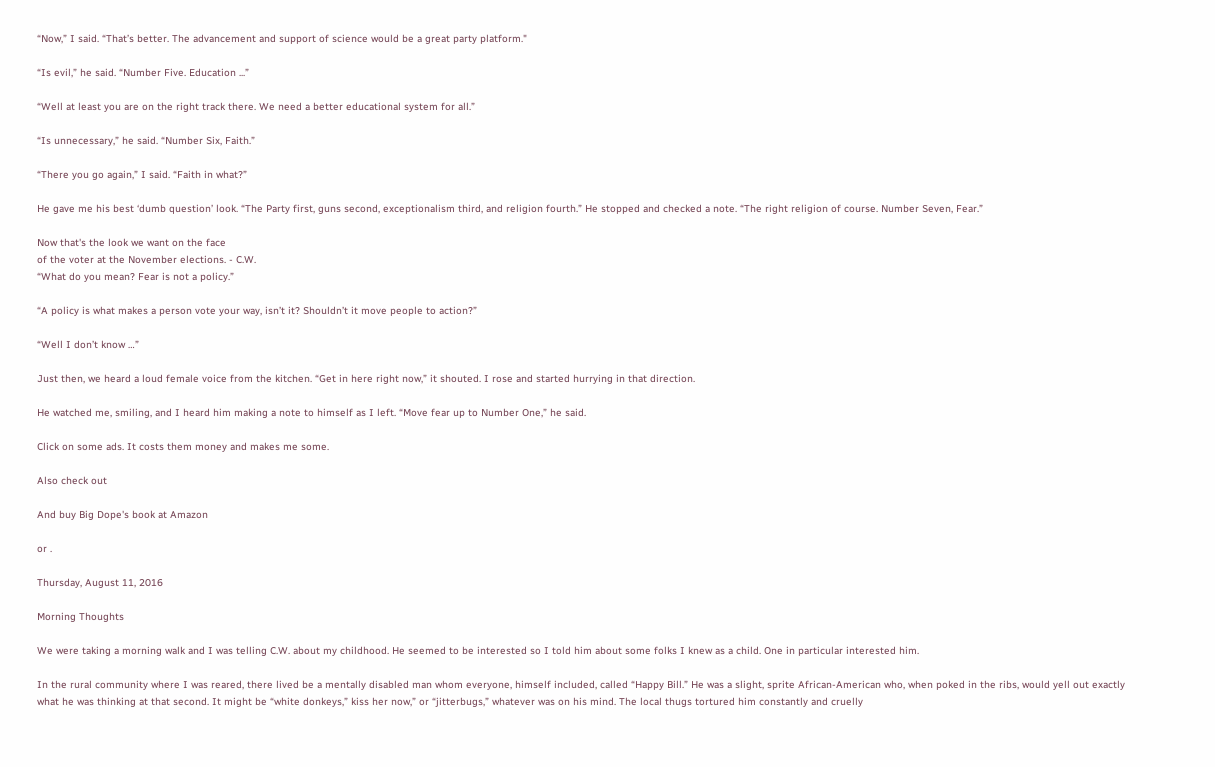“Now,” I said. “That’s better. The advancement and support of science would be a great party platform."

“Is evil,” he said. “Number Five. Education ...”

“Well at least you are on the right track there. We need a better educational system for all.”

“Is unnecessary,” he said. “Number Six, Faith.”

“There you go again,” I said. “Faith in what?”

He gave me his best ‘dumb question’ look. “The Party first, guns second, exceptionalism third, and religion fourth.” He stopped and checked a note. “The right religion of course. Number Seven, Fear.”

Now that's the look we want on the face
of the voter at the November elections. - C.W.
“What do you mean? Fear is not a policy.”

“A policy is what makes a person vote your way, isn’t it? Shouldn’t it move people to action?”

“Well I don’t know …”

Just then, we heard a loud female voice from the kitchen. “Get in here right now,” it shouted. I rose and started hurrying in that direction.

He watched me, smiling, and I heard him making a note to himself as I left. “Move fear up to Number One,” he said.

Click on some ads. It costs them money and makes me some.

Also check out

And buy Big Dope's book at Amazon

or .

Thursday, August 11, 2016

Morning Thoughts

We were taking a morning walk and I was telling C.W. about my childhood. He seemed to be interested so I told him about some folks I knew as a child. One in particular interested him.

In the rural community where I was reared, there lived be a mentally disabled man whom everyone, himself included, called “Happy Bill.” He was a slight, sprite African-American who, when poked in the ribs, would yell out exactly what he was thinking at that second. It might be “white donkeys,” kiss her now,” or “jitterbugs,” whatever was on his mind. The local thugs tortured him constantly and cruelly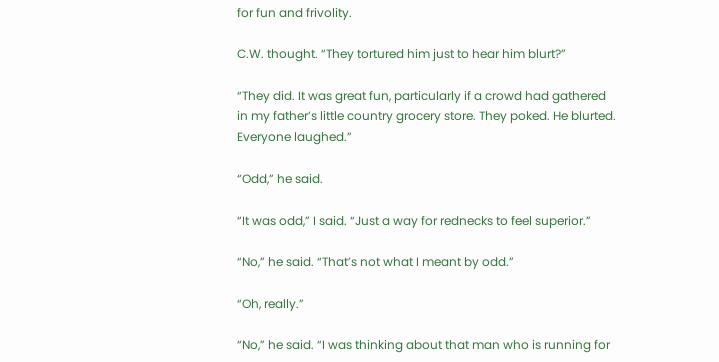for fun and frivolity.

C.W. thought. “They tortured him just to hear him blurt?”

“They did. It was great fun, particularly if a crowd had gathered in my father’s little country grocery store. They poked. He blurted. Everyone laughed.”

“Odd,” he said.

“It was odd,” I said. “Just a way for rednecks to feel superior.”

“No,” he said. “That’s not what I meant by odd.”

“Oh, really.”

“No,” he said. “I was thinking about that man who is running for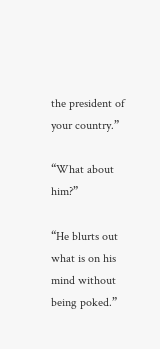the president of your country.”

“What about him?”

“He blurts out what is on his mind without being poked.”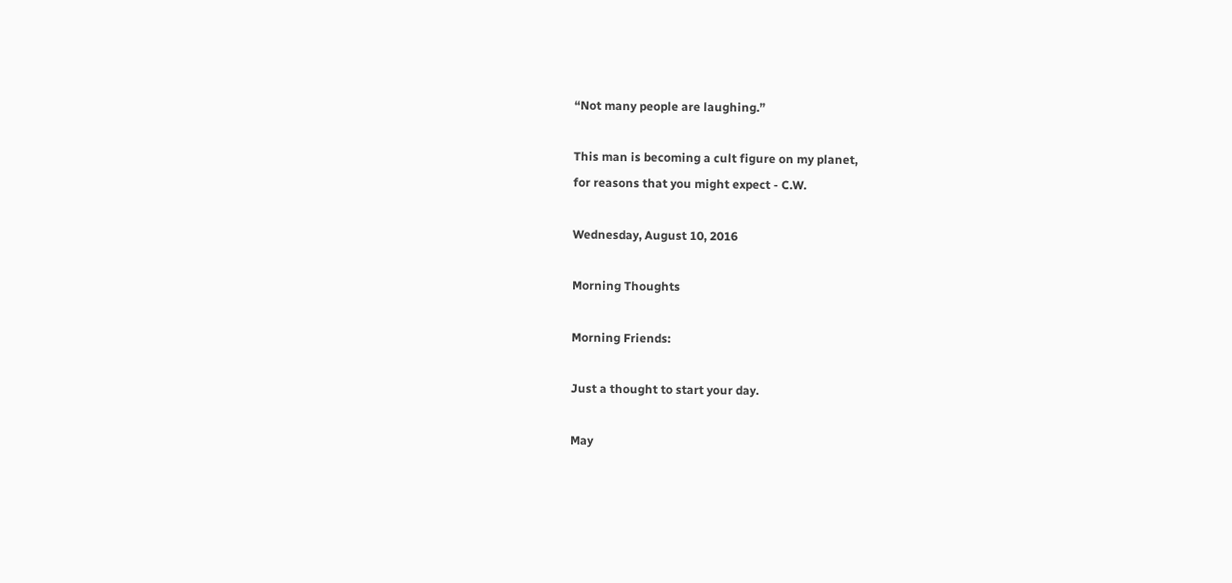“Not many people are laughing.”

This man is becoming a cult figure on my planet,
for reasons that you might expect - C.W.

Wednesday, August 10, 2016

Morning Thoughts

Morning Friends:

Just a thought to start your day.

May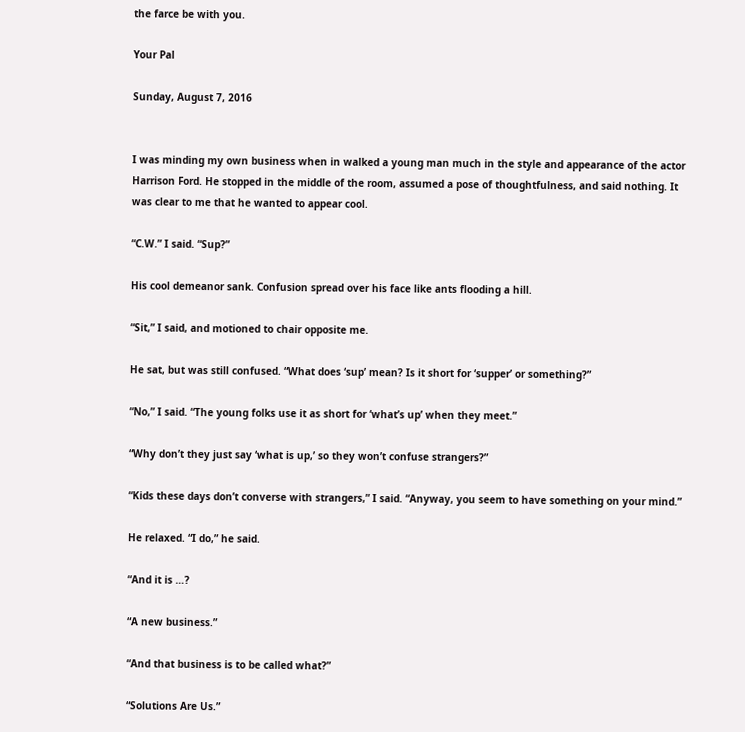the farce be with you.

Your Pal

Sunday, August 7, 2016


I was minding my own business when in walked a young man much in the style and appearance of the actor Harrison Ford. He stopped in the middle of the room, assumed a pose of thoughtfulness, and said nothing. It was clear to me that he wanted to appear cool.

“C.W.” I said. “Sup?”

His cool demeanor sank. Confusion spread over his face like ants flooding a hill.

“Sit,” I said, and motioned to chair opposite me.

He sat, but was still confused. “What does ‘sup’ mean? Is it short for ‘supper’ or something?”

“No,” I said. “The young folks use it as short for ‘what’s up’ when they meet.”

“Why don’t they just say ‘what is up,’ so they won’t confuse strangers?”

“Kids these days don’t converse with strangers,” I said. “Anyway, you seem to have something on your mind.”

He relaxed. “I do,” he said.

“And it is …?

“A new business.”

“And that business is to be called what?”

“Solutions Are Us.”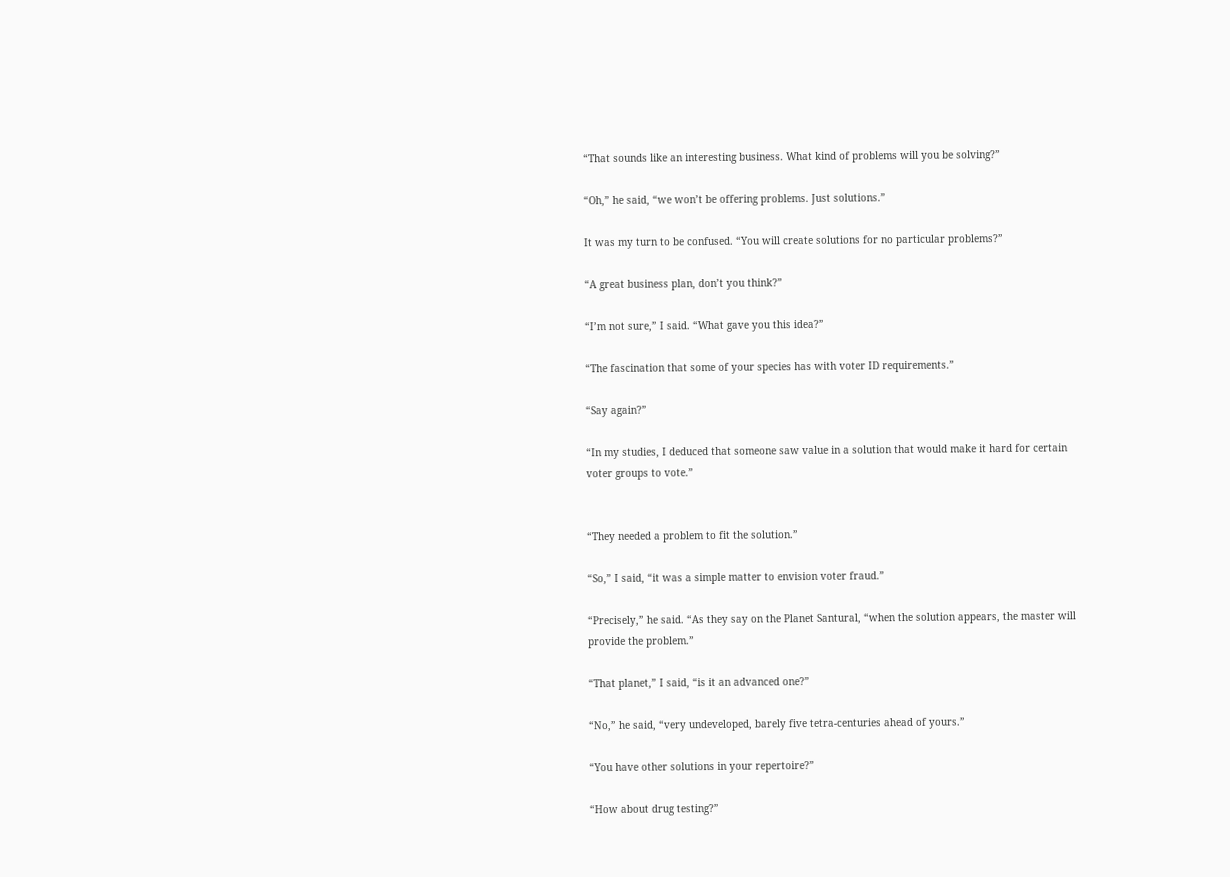“That sounds like an interesting business. What kind of problems will you be solving?”

“Oh,” he said, “we won’t be offering problems. Just solutions.”

It was my turn to be confused. “You will create solutions for no particular problems?”

“A great business plan, don’t you think?”

“I’m not sure,” I said. “What gave you this idea?”

“The fascination that some of your species has with voter ID requirements.”

“Say again?”

“In my studies, I deduced that someone saw value in a solution that would make it hard for certain voter groups to vote.”


“They needed a problem to fit the solution.”

“So,” I said, “it was a simple matter to envision voter fraud.”

“Precisely,” he said. “As they say on the Planet Santural, “when the solution appears, the master will provide the problem.”

“That planet,” I said, “is it an advanced one?”

“No,” he said, “very undeveloped, barely five tetra-centuries ahead of yours.”

“You have other solutions in your repertoire?”

“How about drug testing?”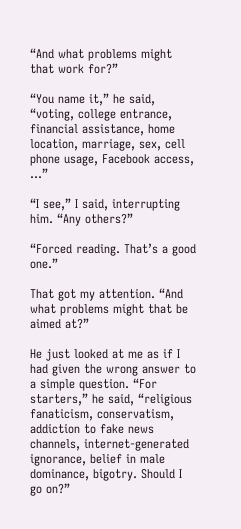“And what problems might that work for?”

“You name it,” he said, “voting, college entrance, financial assistance, home location, marriage, sex, cell phone usage, Facebook access, …”

“I see,” I said, interrupting him. “Any others?”

“Forced reading. That’s a good one.”

That got my attention. “And what problems might that be aimed at?”

He just looked at me as if I had given the wrong answer to a simple question. “For starters,” he said, “religious fanaticism, conservatism, addiction to fake news channels, internet-generated ignorance, belief in male dominance, bigotry. Should I go on?”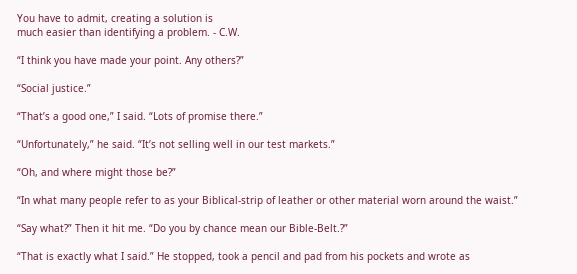You have to admit, creating a solution is
much easier than identifying a problem. - C.W.

“I think you have made your point. Any others?”

“Social justice.”

“That’s a good one,” I said. “Lots of promise there.”

“Unfortunately,” he said. “It’s not selling well in our test markets.”

“Oh, and where might those be?”

“In what many people refer to as your Biblical-strip of leather or other material worn around the waist.”

“Say what?” Then it hit me. “Do you by chance mean our Bible-Belt.?”

“That is exactly what I said.” He stopped, took a pencil and pad from his pockets and wrote as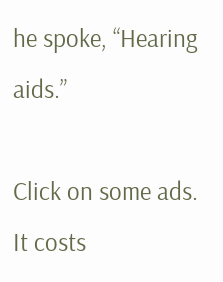he spoke, “Hearing aids.”

Click on some ads. It costs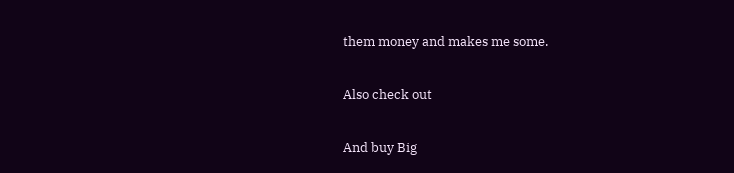them money and makes me some.

Also check out

And buy Big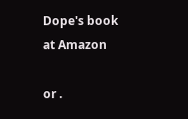Dope's book at Amazon

or .